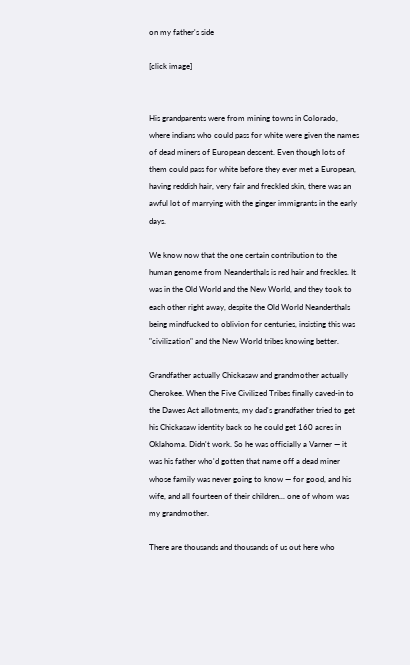on my father's side

[click image]


His grandparents were from mining towns in Colorado, where indians who could pass for white were given the names of dead miners of European descent. Even though lots of them could pass for white before they ever met a European, having reddish hair, very fair and freckled skin, there was an awful lot of marrying with the ginger immigrants in the early days.

We know now that the one certain contribution to the human genome from Neanderthals is red hair and freckles. It was in the Old World and the New World, and they took to each other right away, despite the Old World Neanderthals being mindfucked to oblivion for centuries, insisting this was "civilization" and the New World tribes knowing better.

Grandfather actually Chickasaw and grandmother actually Cherokee. When the Five Civilized Tribes finally caved-in to the Dawes Act allotments, my dad's grandfather tried to get his Chickasaw identity back so he could get 160 acres in Oklahoma. Didn't work. So he was officially a Varner — it was his father who'd gotten that name off a dead miner whose family was never going to know — for good, and his wife, and all fourteen of their children... one of whom was my grandmother.

There are thousands and thousands of us out here who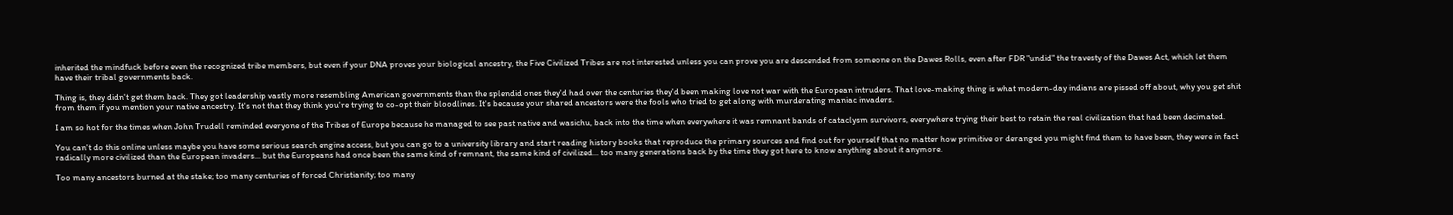inherited the mindfuck before even the recognized tribe members, but even if your DNA proves your biological ancestry, the Five Civilized Tribes are not interested unless you can prove you are descended from someone on the Dawes Rolls, even after FDR "undid" the travesty of the Dawes Act, which let them have their tribal governments back.

Thing is, they didn't get them back. They got leadership vastly more resembling American governments than the splendid ones they'd had over the centuries they'd been making love not war with the European intruders. That love-making thing is what modern-day indians are pissed off about, why you get shit from them if you mention your native ancestry. It's not that they think you're trying to co-opt their bloodlines. It's because your shared ancestors were the fools who tried to get along with murderating maniac invaders.

I am so hot for the times when John Trudell reminded everyone of the Tribes of Europe because he managed to see past native and wasichu, back into the time when everywhere it was remnant bands of cataclysm survivors, everywhere trying their best to retain the real civilization that had been decimated.

You can't do this online unless maybe you have some serious search engine access, but you can go to a university library and start reading history books that reproduce the primary sources and find out for yourself that no matter how primitive or deranged you might find them to have been, they were in fact radically more civilized than the European invaders... but the Europeans had once been the same kind of remnant, the same kind of civilized... too many generations back by the time they got here to know anything about it anymore.

Too many ancestors burned at the stake; too many centuries of forced Christianity; too many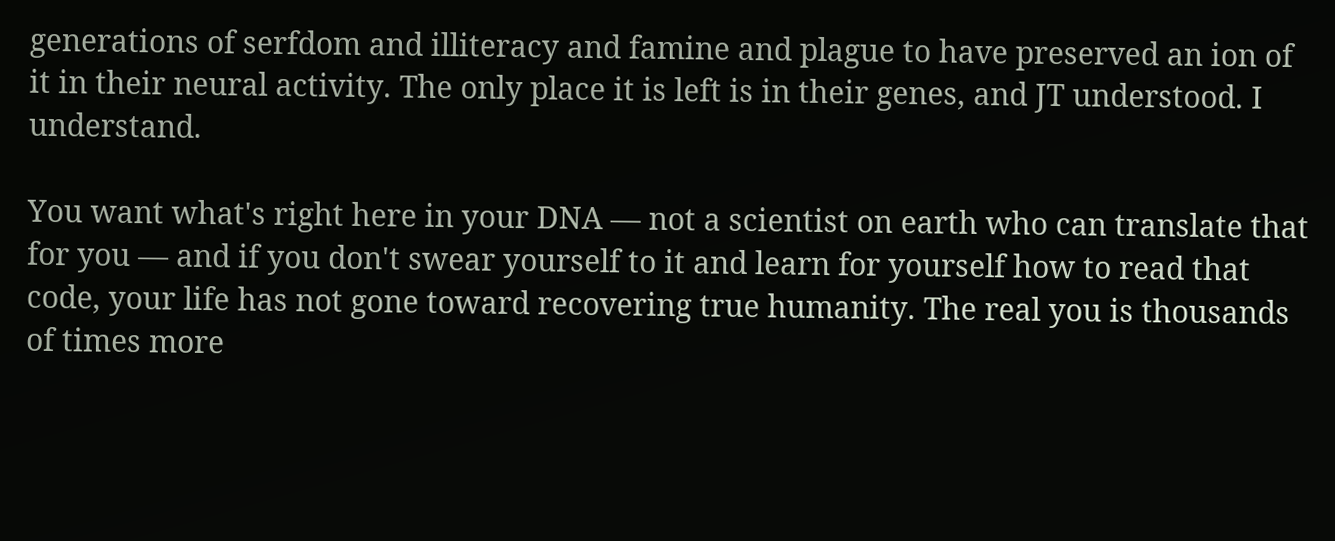generations of serfdom and illiteracy and famine and plague to have preserved an ion of it in their neural activity. The only place it is left is in their genes, and JT understood. I understand.

You want what's right here in your DNA — not a scientist on earth who can translate that for you — and if you don't swear yourself to it and learn for yourself how to read that code, your life has not gone toward recovering true humanity. The real you is thousands of times more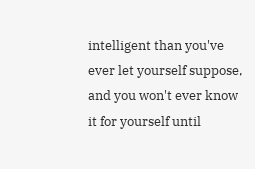intelligent than you've ever let yourself suppose, and you won't ever know it for yourself until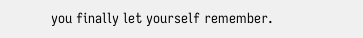you finally let yourself remember.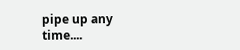pipe up any time....